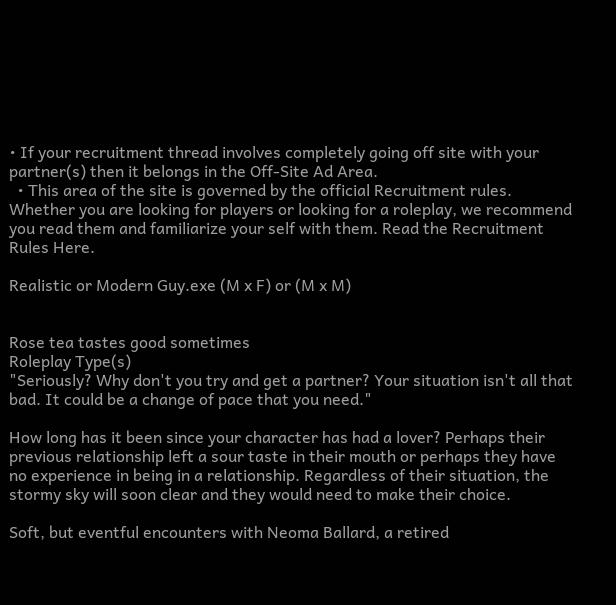• If your recruitment thread involves completely going off site with your partner(s) then it belongs in the Off-Site Ad Area.
  • This area of the site is governed by the official Recruitment rules. Whether you are looking for players or looking for a roleplay, we recommend you read them and familiarize your self with them. Read the Recruitment Rules Here.

Realistic or Modern Guy.exe (M x F) or (M x M)


Rose tea tastes good sometimes
Roleplay Type(s)
"Seriously? Why don't you try and get a partner? Your situation isn't all that bad. It could be a change of pace that you need."

How long has it been since your character has had a lover? Perhaps their previous relationship left a sour taste in their mouth or perhaps they have no experience in being in a relationship. Regardless of their situation, the stormy sky will soon clear and they would need to make their choice.

Soft, but eventful encounters with Neoma Ballard, a retired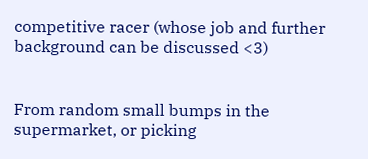competitive racer (whose job and further background can be discussed <3)


From random small bumps in the supermarket, or picking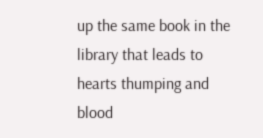up the same book in the library that leads to hearts thumping and blood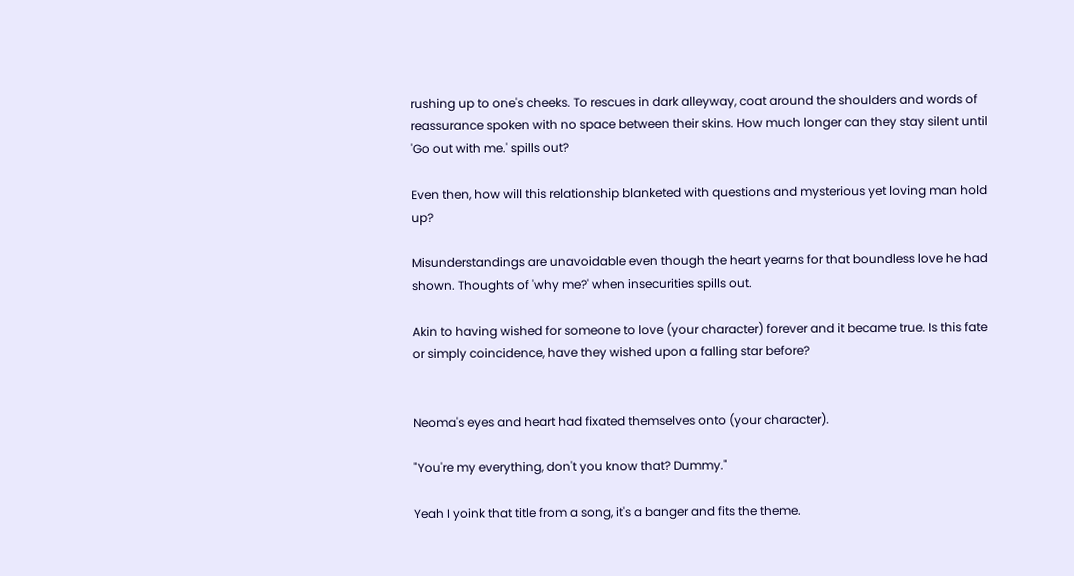rushing up to one's cheeks. To rescues in dark alleyway, coat around the shoulders and words of reassurance spoken with no space between their skins. How much longer can they stay silent until 'Go out with me.' spills out?

Even then, how will this relationship blanketed with questions and mysterious yet loving man hold up?

Misunderstandings are unavoidable even though the heart yearns for that boundless love he had shown. Thoughts of 'why me?' when insecurities spills out.

Akin to having wished for someone to love (your character) forever and it became true. Is this fate or simply coincidence, have they wished upon a falling star before?


Neoma's eyes and heart had fixated themselves onto (your character).

"You're my everything, don't you know that? Dummy."

Yeah I yoink that title from a song, it's a banger and fits the theme.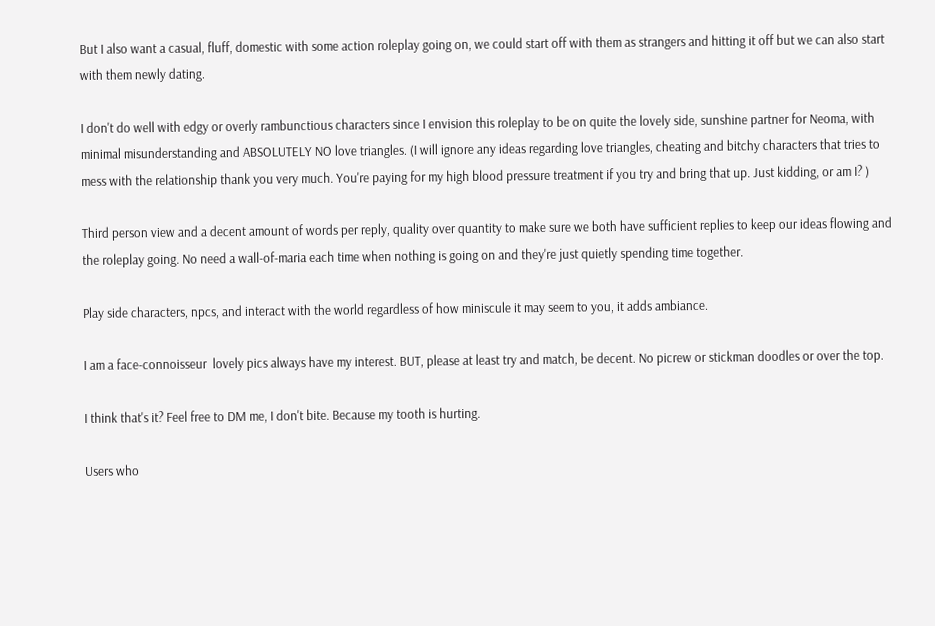But I also want a casual, fluff, domestic with some action roleplay going on, we could start off with them as strangers and hitting it off but we can also start with them newly dating.

I don't do well with edgy or overly rambunctious characters since I envision this roleplay to be on quite the lovely side, sunshine partner for Neoma, with minimal misunderstanding and ABSOLUTELY NO love triangles. (I will ignore any ideas regarding love triangles, cheating and bitchy characters that tries to mess with the relationship thank you very much. You're paying for my high blood pressure treatment if you try and bring that up. Just kidding, or am I? )

Third person view and a decent amount of words per reply, quality over quantity to make sure we both have sufficient replies to keep our ideas flowing and the roleplay going. No need a wall-of-maria each time when nothing is going on and they're just quietly spending time together.

Play side characters, npcs, and interact with the world regardless of how miniscule it may seem to you, it adds ambiance.

I am a face-connoisseur  lovely pics always have my interest. BUT, please at least try and match, be decent. No picrew or stickman doodles or over the top.

I think that's it? Feel free to DM me, I don't bite. Because my tooth is hurting.

Users who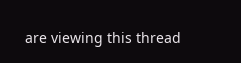are viewing this thread